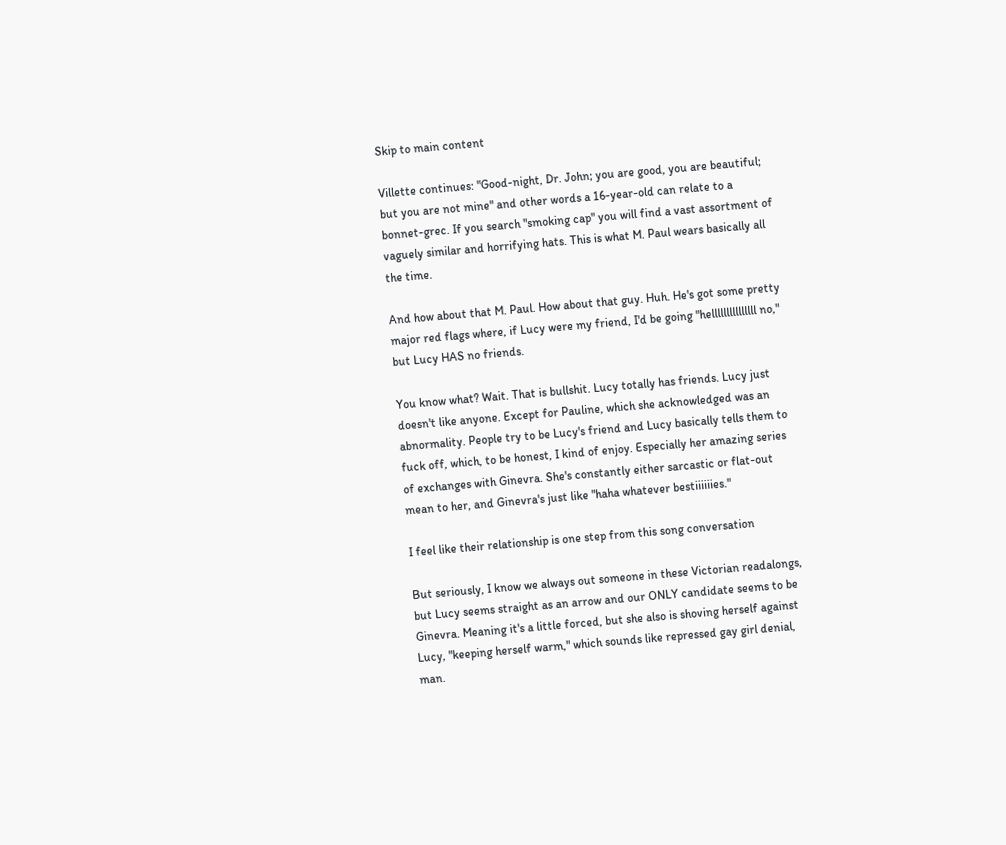Skip to main content

Villette continues: "Good-night, Dr. John; you are good, you are beautiful; but you are not mine" and other words a 16-year-old can relate to a bonnet-grec. If you search "smoking cap" you will find a vast assortment of vaguely similar and horrifying hats. This is what M. Paul wears basically all the time.

And how about that M. Paul. How about that guy. Huh. He's got some pretty major red flags where, if Lucy were my friend, I'd be going "helllllllllllllll no," but Lucy HAS no friends.

You know what? Wait. That is bullshit. Lucy totally has friends. Lucy just doesn't like anyone. Except for Pauline, which she acknowledged was an abnormality. People try to be Lucy's friend and Lucy basically tells them to fuck off, which, to be honest, I kind of enjoy. Especially her amazing series of exchanges with Ginevra. She's constantly either sarcastic or flat-out mean to her, and Ginevra's just like "haha whatever bestiiiiiies."

I feel like their relationship is one step from this song conversation

But seriously, I know we always out someone in these Victorian readalongs, but Lucy seems straight as an arrow and our ONLY candidate seems to be Ginevra. Meaning it's a little forced, but she also is shoving herself against Lucy, "keeping herself warm," which sounds like repressed gay girl denial, man.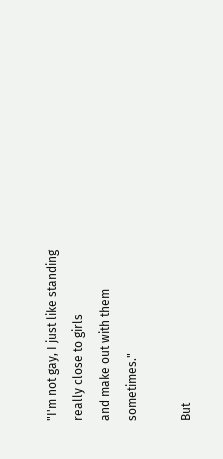"I'm not gay, I just like standing really close to girls
and make out with them sometimes."

But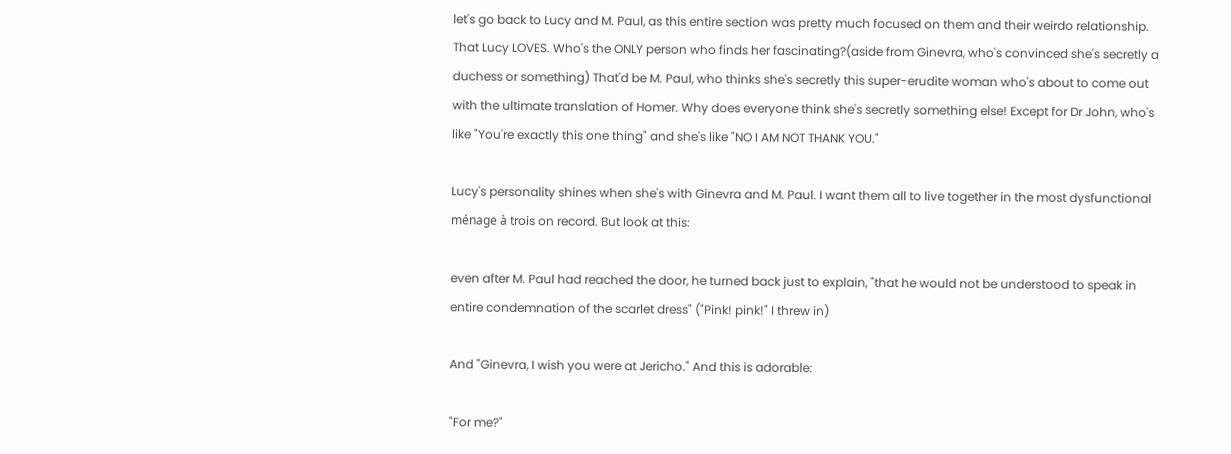let's go back to Lucy and M. Paul, as this entire section was pretty much focused on them and their weirdo relationship. That Lucy LOVES. Who's the ONLY person who finds her fascinating?(aside from Ginevra, who's convinced she's secretly a duchess or something) That'd be M. Paul, who thinks she's secretly this super-erudite woman who's about to come out with the ultimate translation of Homer. Why does everyone think she's secretly something else! Except for Dr John, who's like "You're exactly this one thing" and she's like "NO I AM NOT THANK YOU."

Lucy's personality shines when she's with Ginevra and M. Paul. I want them all to live together in the most dysfunctional ménage à trois on record. But look at this:

even after M. Paul had reached the door, he turned back just to explain, "that he would not be understood to speak in entire condemnation of the scarlet dress" ("Pink! pink!" I threw in)

And "Ginevra, I wish you were at Jericho." And this is adorable:

"For me?"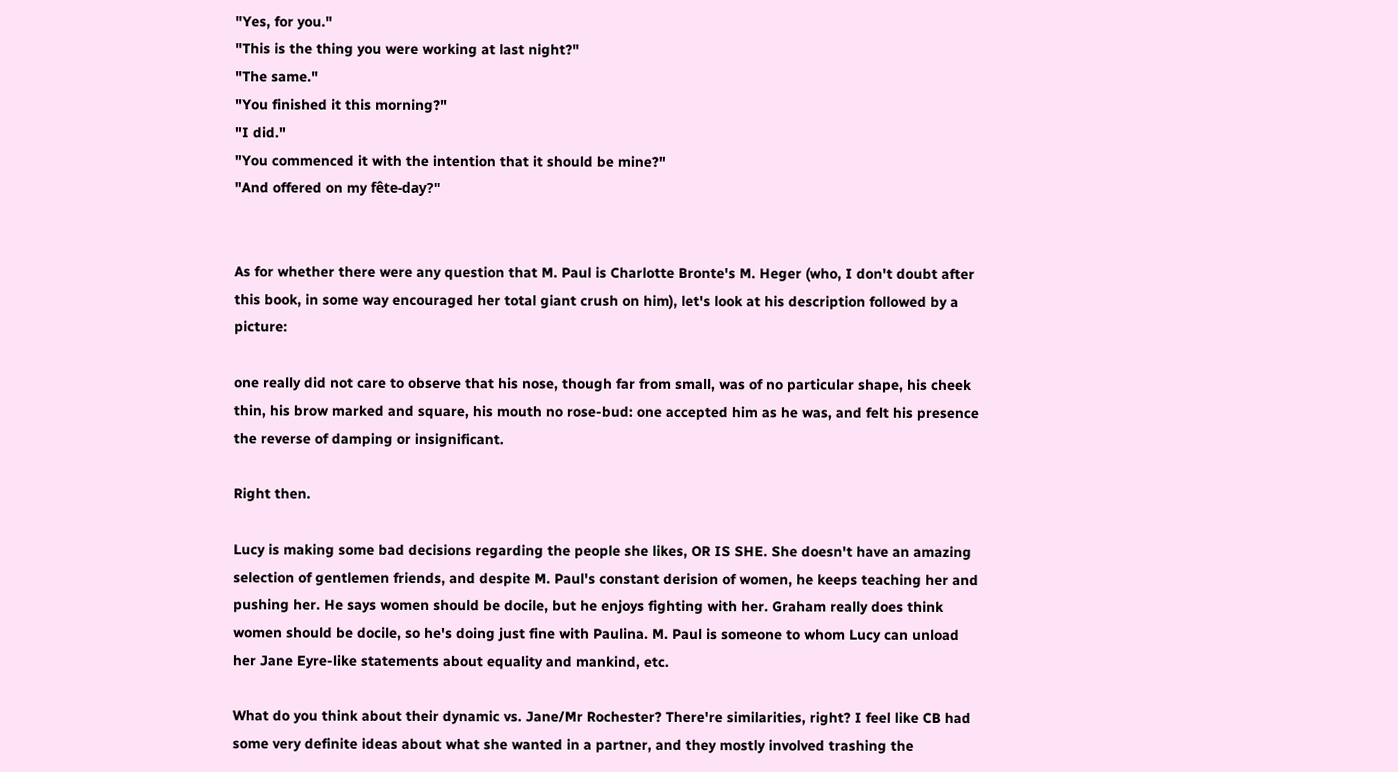"Yes, for you."
"This is the thing you were working at last night?"
"The same."
"You finished it this morning?"
"I did."
"You commenced it with the intention that it should be mine?"
"And offered on my fête-day?"


As for whether there were any question that M. Paul is Charlotte Bronte's M. Heger (who, I don't doubt after this book, in some way encouraged her total giant crush on him), let's look at his description followed by a picture:

one really did not care to observe that his nose, though far from small, was of no particular shape, his cheek thin, his brow marked and square, his mouth no rose-bud: one accepted him as he was, and felt his presence the reverse of damping or insignificant.

Right then.

Lucy is making some bad decisions regarding the people she likes, OR IS SHE. She doesn't have an amazing selection of gentlemen friends, and despite M. Paul's constant derision of women, he keeps teaching her and pushing her. He says women should be docile, but he enjoys fighting with her. Graham really does think women should be docile, so he's doing just fine with Paulina. M. Paul is someone to whom Lucy can unload her Jane Eyre-like statements about equality and mankind, etc.

What do you think about their dynamic vs. Jane/Mr Rochester? There're similarities, right? I feel like CB had some very definite ideas about what she wanted in a partner, and they mostly involved trashing the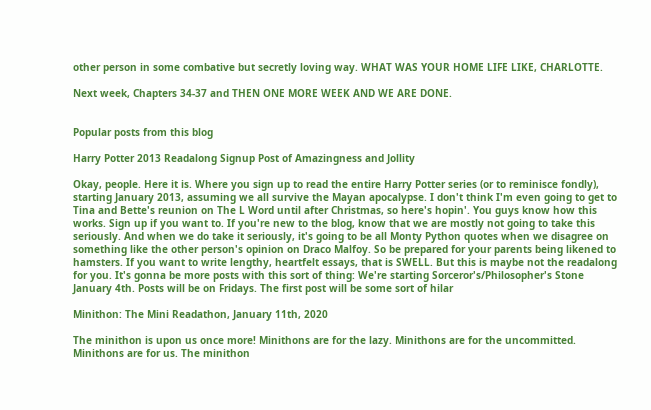other person in some combative but secretly loving way. WHAT WAS YOUR HOME LIFE LIKE, CHARLOTTE.

Next week, Chapters 34-37 and THEN ONE MORE WEEK AND WE ARE DONE.


Popular posts from this blog

Harry Potter 2013 Readalong Signup Post of Amazingness and Jollity

Okay, people. Here it is. Where you sign up to read the entire Harry Potter series (or to reminisce fondly), starting January 2013, assuming we all survive the Mayan apocalypse. I don't think I'm even going to get to Tina and Bette's reunion on The L Word until after Christmas, so here's hopin'. You guys know how this works. Sign up if you want to. If you're new to the blog, know that we are mostly not going to take this seriously. And when we do take it seriously, it's going to be all Monty Python quotes when we disagree on something like the other person's opinion on Draco Malfoy. So be prepared for your parents being likened to hamsters. If you want to write lengthy, heartfelt essays, that is SWELL. But this is maybe not the readalong for you. It's gonna be more posts with this sort of thing: We're starting Sorceror's/Philosopher's Stone January 4th. Posts will be on Fridays. The first post will be some sort of hilar

Minithon: The Mini Readathon, January 11th, 2020

The minithon is upon us once more! Minithons are for the lazy. Minithons are for the uncommitted. Minithons are for us. The minithon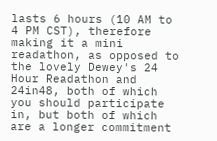lasts 6 hours (10 AM to 4 PM CST), therefore making it a mini readathon, as opposed to the lovely Dewey's 24 Hour Readathon and 24in48, both of which you should participate in, but both of which are a longer commitment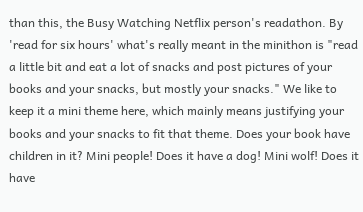than this, the Busy Watching Netflix person's readathon. By 'read for six hours' what's really meant in the minithon is "read a little bit and eat a lot of snacks and post pictures of your books and your snacks, but mostly your snacks." We like to keep it a mini theme here, which mainly means justifying your books and your snacks to fit that theme. Does your book have children in it? Mini people! Does it have a dog! Mini wolf! Does it have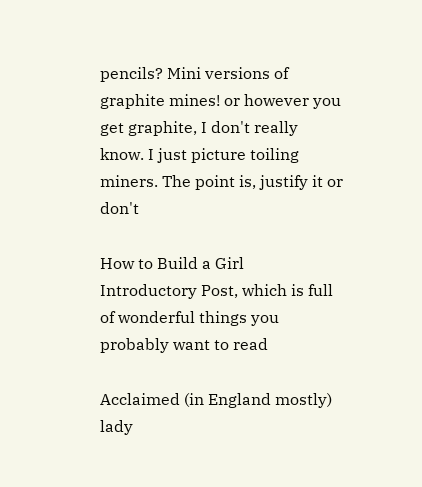pencils? Mini versions of graphite mines! or however you get graphite, I don't really know. I just picture toiling miners. The point is, justify it or don't

How to Build a Girl Introductory Post, which is full of wonderful things you probably want to read

Acclaimed (in England mostly) lady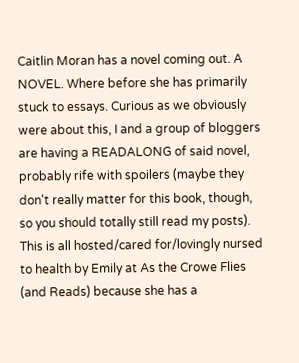Caitlin Moran has a novel coming out. A NOVEL. Where before she has primarily stuck to essays. Curious as we obviously were about this, I and a group of bloggers are having a READALONG of said novel, probably rife with spoilers (maybe they don't really matter for this book, though, so you should totally still read my posts). This is all hosted/cared for/lovingly nursed to health by Emily at As the Crowe Flies (and Reads) because she has a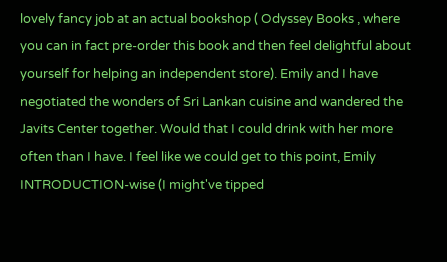lovely fancy job at an actual bookshop ( Odyssey Books , where you can in fact pre-order this book and then feel delightful about yourself for helping an independent store). Emily and I have negotiated the wonders of Sri Lankan cuisine and wandered the Javits Center together. Would that I could drink with her more often than I have. I feel like we could get to this point, Emily INTRODUCTION-wise (I might've tipped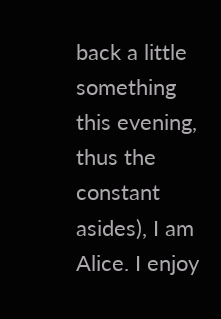back a little something this evening, thus the constant asides), I am Alice. I enjoy